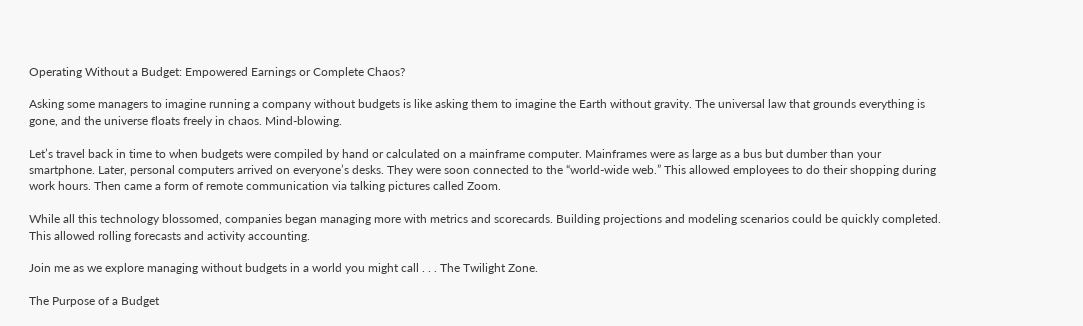Operating Without a Budget: Empowered Earnings or Complete Chaos?

Asking some managers to imagine running a company without budgets is like asking them to imagine the Earth without gravity. The universal law that grounds everything is gone, and the universe floats freely in chaos. Mind-blowing.

Let’s travel back in time to when budgets were compiled by hand or calculated on a mainframe computer. Mainframes were as large as a bus but dumber than your smartphone. Later, personal computers arrived on everyone’s desks. They were soon connected to the “world-wide web.” This allowed employees to do their shopping during work hours. Then came a form of remote communication via talking pictures called Zoom.

While all this technology blossomed, companies began managing more with metrics and scorecards. Building projections and modeling scenarios could be quickly completed. This allowed rolling forecasts and activity accounting.

Join me as we explore managing without budgets in a world you might call . . . The Twilight Zone.

The Purpose of a Budget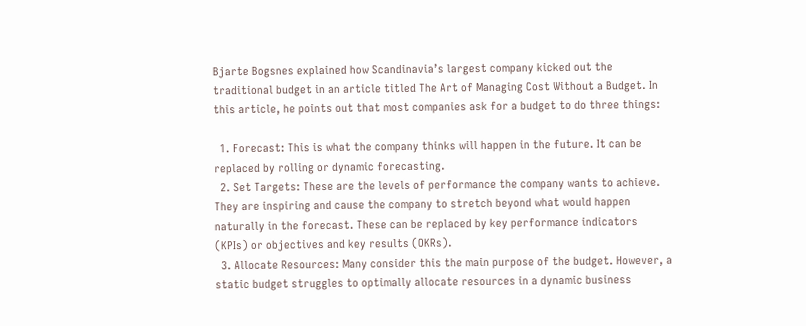Bjarte Bogsnes explained how Scandinavia’s largest company kicked out the traditional budget in an article titled The Art of Managing Cost Without a Budget. In this article, he points out that most companies ask for a budget to do three things:

  1. Forecast: This is what the company thinks will happen in the future. It can be replaced by rolling or dynamic forecasting.
  2. Set Targets: These are the levels of performance the company wants to achieve. They are inspiring and cause the company to stretch beyond what would happen naturally in the forecast. These can be replaced by key performance indicators (KPIs) or objectives and key results (OKRs).
  3. Allocate Resources: Many consider this the main purpose of the budget. However, a static budget struggles to optimally allocate resources in a dynamic business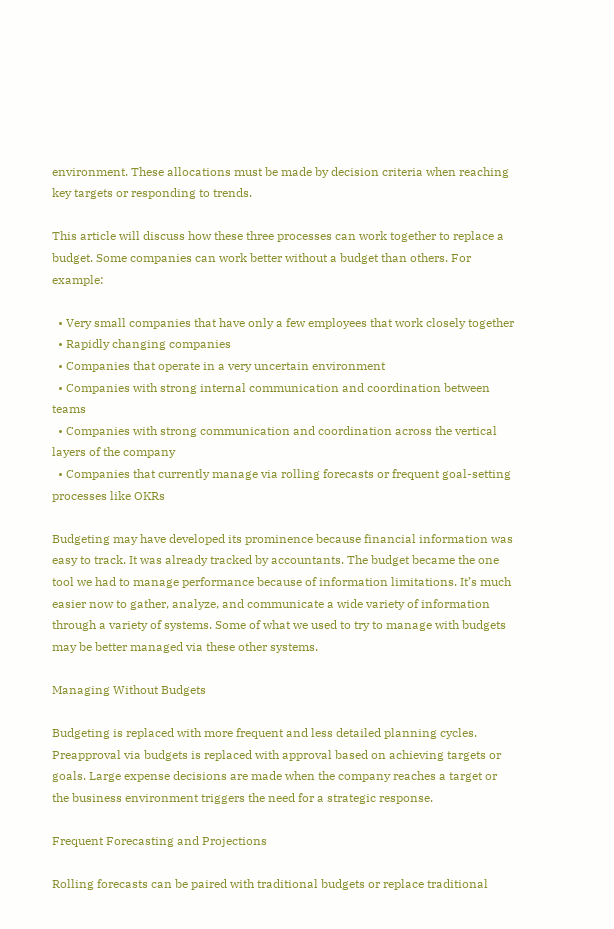environment. These allocations must be made by decision criteria when reaching key targets or responding to trends.

This article will discuss how these three processes can work together to replace a budget. Some companies can work better without a budget than others. For example:

  • Very small companies that have only a few employees that work closely together
  • Rapidly changing companies
  • Companies that operate in a very uncertain environment
  • Companies with strong internal communication and coordination between teams
  • Companies with strong communication and coordination across the vertical layers of the company
  • Companies that currently manage via rolling forecasts or frequent goal-setting processes like OKRs

Budgeting may have developed its prominence because financial information was easy to track. It was already tracked by accountants. The budget became the one tool we had to manage performance because of information limitations. It’s much easier now to gather, analyze, and communicate a wide variety of information through a variety of systems. Some of what we used to try to manage with budgets may be better managed via these other systems.

Managing Without Budgets

Budgeting is replaced with more frequent and less detailed planning cycles. Preapproval via budgets is replaced with approval based on achieving targets or goals. Large expense decisions are made when the company reaches a target or the business environment triggers the need for a strategic response.

Frequent Forecasting and Projections

Rolling forecasts can be paired with traditional budgets or replace traditional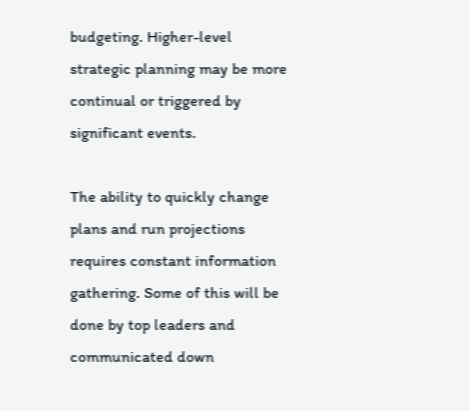budgeting. Higher-level strategic planning may be more continual or triggered by significant events.

The ability to quickly change plans and run projections requires constant information gathering. Some of this will be done by top leaders and communicated down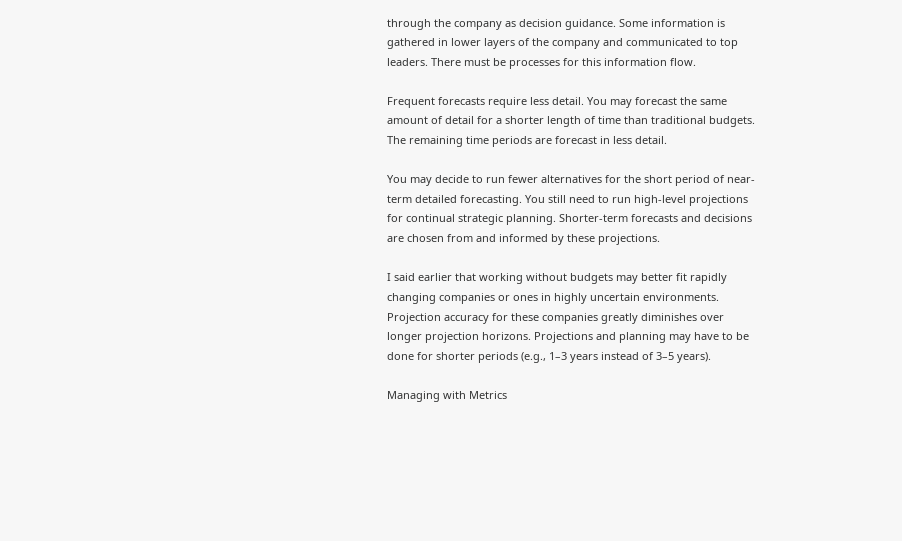through the company as decision guidance. Some information is gathered in lower layers of the company and communicated to top leaders. There must be processes for this information flow.

Frequent forecasts require less detail. You may forecast the same amount of detail for a shorter length of time than traditional budgets. The remaining time periods are forecast in less detail.

You may decide to run fewer alternatives for the short period of near-term detailed forecasting. You still need to run high-level projections for continual strategic planning. Shorter-term forecasts and decisions are chosen from and informed by these projections.

I said earlier that working without budgets may better fit rapidly changing companies or ones in highly uncertain environments. Projection accuracy for these companies greatly diminishes over longer projection horizons. Projections and planning may have to be done for shorter periods (e.g., 1–3 years instead of 3–5 years).

Managing with Metrics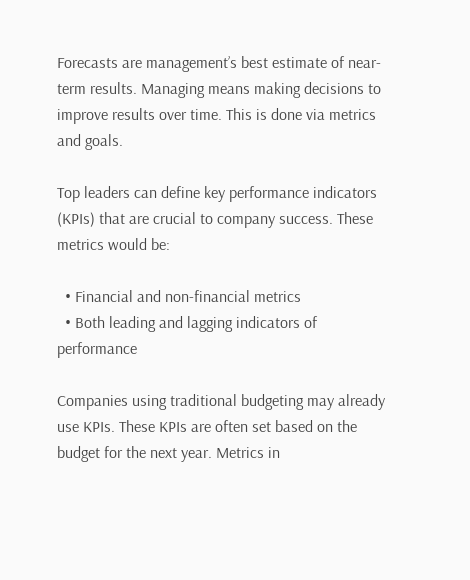Forecasts are management’s best estimate of near-term results. Managing means making decisions to improve results over time. This is done via metrics and goals.

Top leaders can define key performance indicators (KPIs) that are crucial to company success. These metrics would be:

  • Financial and non-financial metrics
  • Both leading and lagging indicators of performance

Companies using traditional budgeting may already use KPIs. These KPIs are often set based on the budget for the next year. Metrics in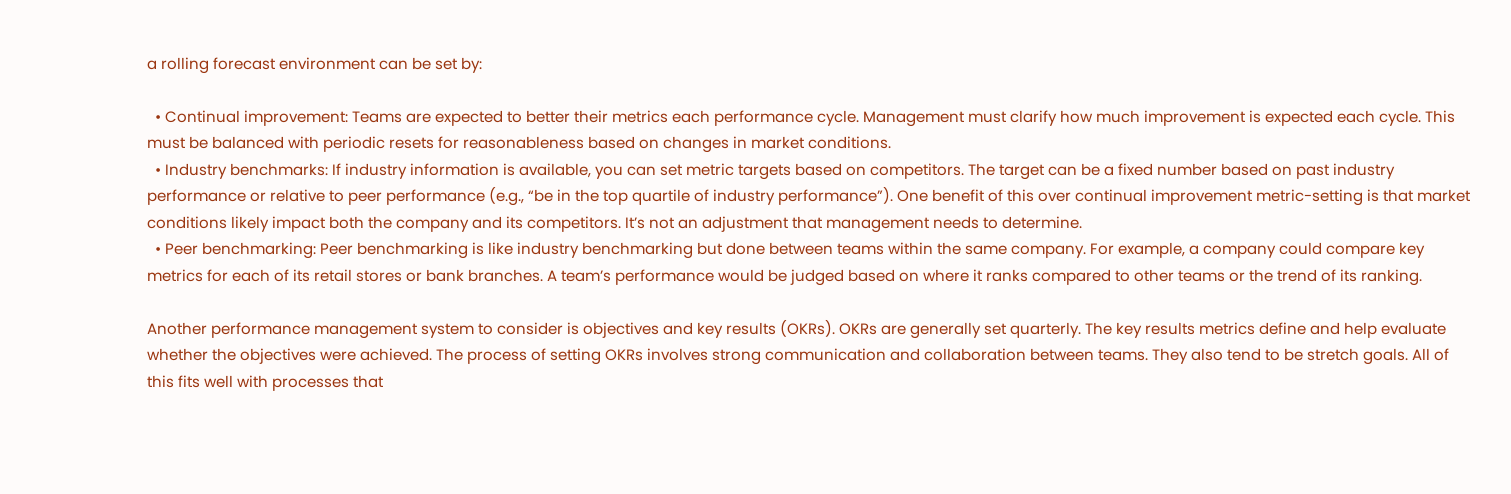a rolling forecast environment can be set by:

  • Continual improvement: Teams are expected to better their metrics each performance cycle. Management must clarify how much improvement is expected each cycle. This must be balanced with periodic resets for reasonableness based on changes in market conditions.
  • Industry benchmarks: If industry information is available, you can set metric targets based on competitors. The target can be a fixed number based on past industry performance or relative to peer performance (e.g., “be in the top quartile of industry performance”). One benefit of this over continual improvement metric-setting is that market conditions likely impact both the company and its competitors. It’s not an adjustment that management needs to determine.
  • Peer benchmarking: Peer benchmarking is like industry benchmarking but done between teams within the same company. For example, a company could compare key metrics for each of its retail stores or bank branches. A team’s performance would be judged based on where it ranks compared to other teams or the trend of its ranking.

Another performance management system to consider is objectives and key results (OKRs). OKRs are generally set quarterly. The key results metrics define and help evaluate whether the objectives were achieved. The process of setting OKRs involves strong communication and collaboration between teams. They also tend to be stretch goals. All of this fits well with processes that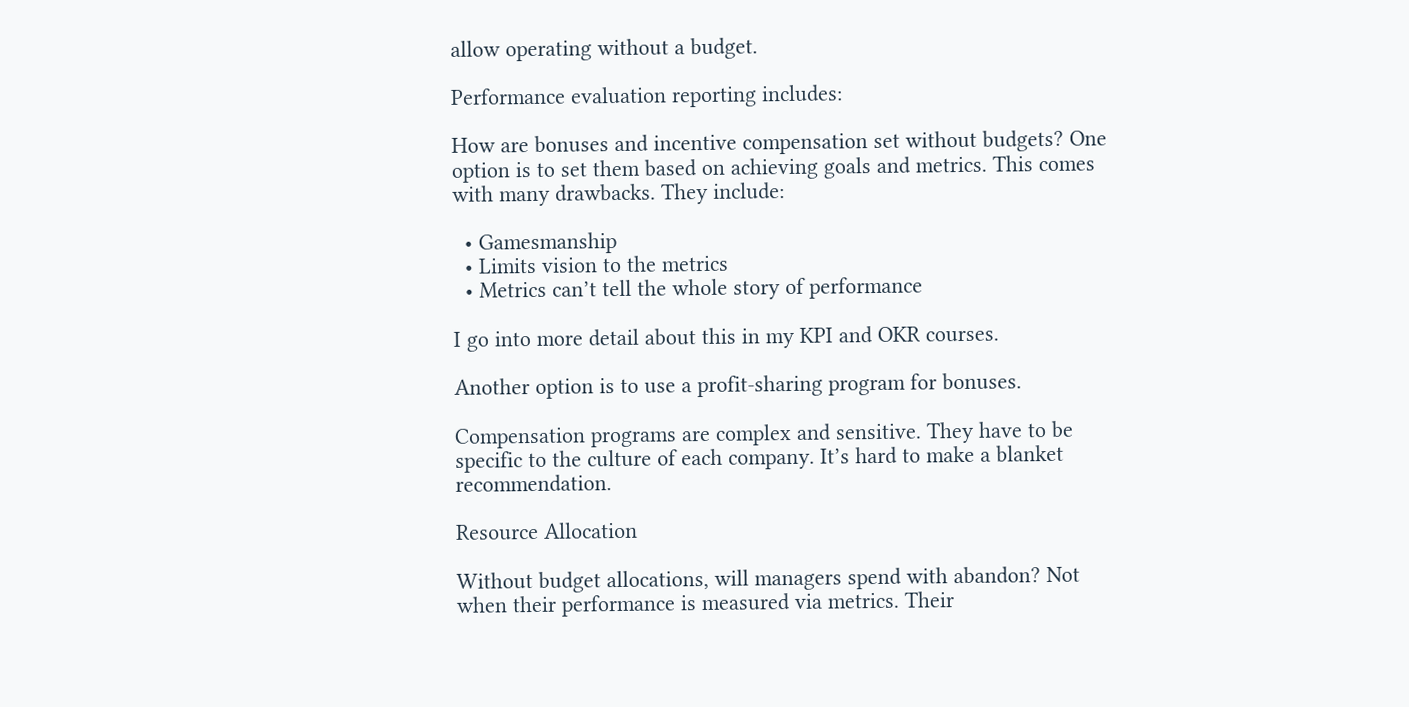allow operating without a budget.

Performance evaluation reporting includes:

How are bonuses and incentive compensation set without budgets? One option is to set them based on achieving goals and metrics. This comes with many drawbacks. They include:

  • Gamesmanship
  • Limits vision to the metrics
  • Metrics can’t tell the whole story of performance

I go into more detail about this in my KPI and OKR courses.

Another option is to use a profit-sharing program for bonuses.

Compensation programs are complex and sensitive. They have to be specific to the culture of each company. It’s hard to make a blanket recommendation.

Resource Allocation

Without budget allocations, will managers spend with abandon? Not when their performance is measured via metrics. Their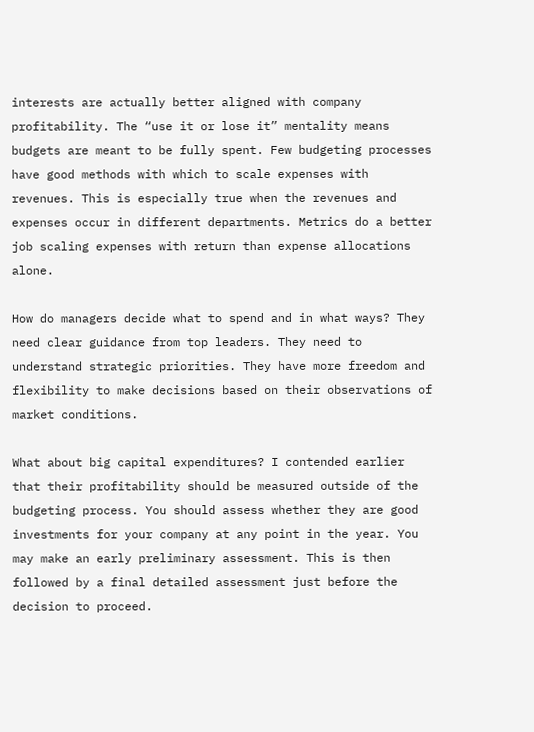interests are actually better aligned with company profitability. The “use it or lose it” mentality means budgets are meant to be fully spent. Few budgeting processes have good methods with which to scale expenses with revenues. This is especially true when the revenues and expenses occur in different departments. Metrics do a better job scaling expenses with return than expense allocations alone.

How do managers decide what to spend and in what ways? They need clear guidance from top leaders. They need to understand strategic priorities. They have more freedom and flexibility to make decisions based on their observations of market conditions.

What about big capital expenditures? I contended earlier that their profitability should be measured outside of the budgeting process. You should assess whether they are good investments for your company at any point in the year. You may make an early preliminary assessment. This is then followed by a final detailed assessment just before the decision to proceed.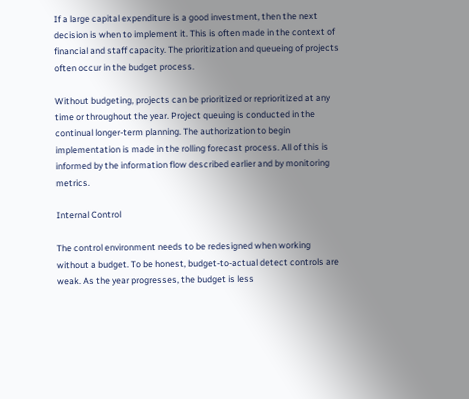If a large capital expenditure is a good investment, then the next decision is when to implement it. This is often made in the context of financial and staff capacity. The prioritization and queueing of projects often occur in the budget process.

Without budgeting, projects can be prioritized or reprioritized at any time or throughout the year. Project queuing is conducted in the continual longer-term planning. The authorization to begin implementation is made in the rolling forecast process. All of this is informed by the information flow described earlier and by monitoring metrics.

Internal Control

The control environment needs to be redesigned when working without a budget. To be honest, budget-to-actual detect controls are weak. As the year progresses, the budget is less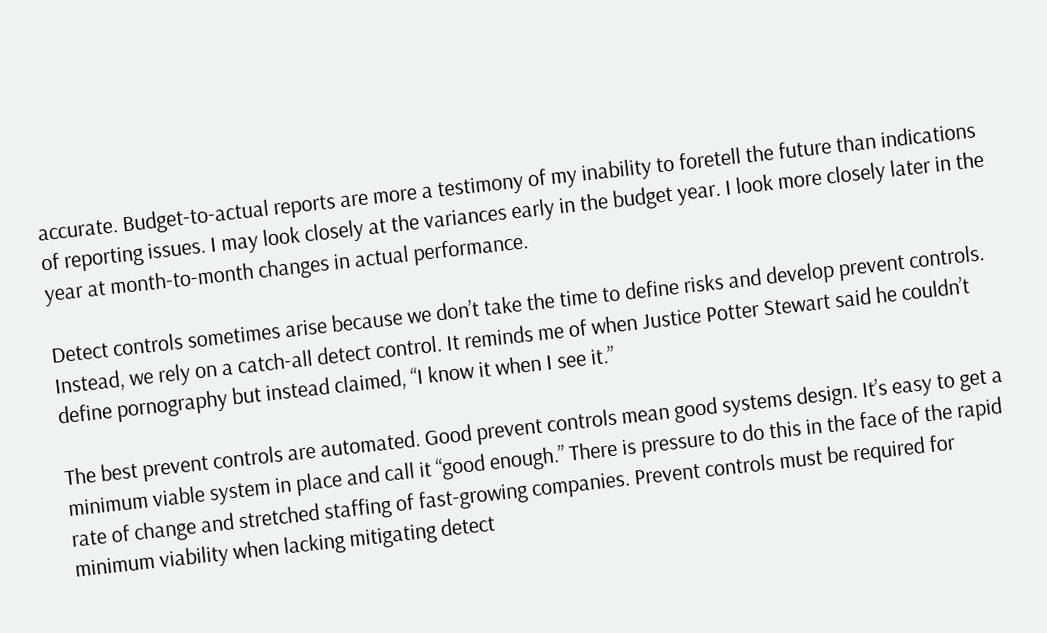accurate. Budget-to-actual reports are more a testimony of my inability to foretell the future than indications of reporting issues. I may look closely at the variances early in the budget year. I look more closely later in the year at month-to-month changes in actual performance.

Detect controls sometimes arise because we don’t take the time to define risks and develop prevent controls. Instead, we rely on a catch-all detect control. It reminds me of when Justice Potter Stewart said he couldn’t define pornography but instead claimed, “I know it when I see it.”

The best prevent controls are automated. Good prevent controls mean good systems design. It’s easy to get a minimum viable system in place and call it “good enough.” There is pressure to do this in the face of the rapid rate of change and stretched staffing of fast-growing companies. Prevent controls must be required for minimum viability when lacking mitigating detect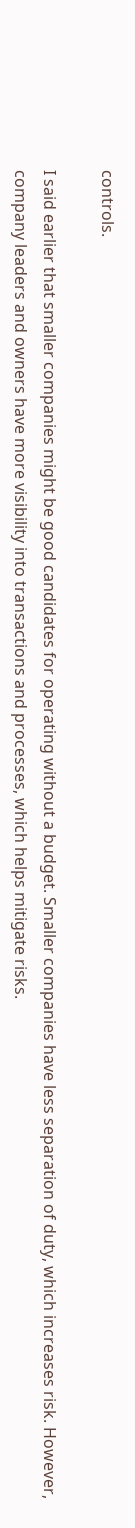controls.

I said earlier that smaller companies might be good candidates for operating without a budget. Smaller companies have less separation of duty, which increases risk. However, company leaders and owners have more visibility into transactions and processes, which helps mitigate risks.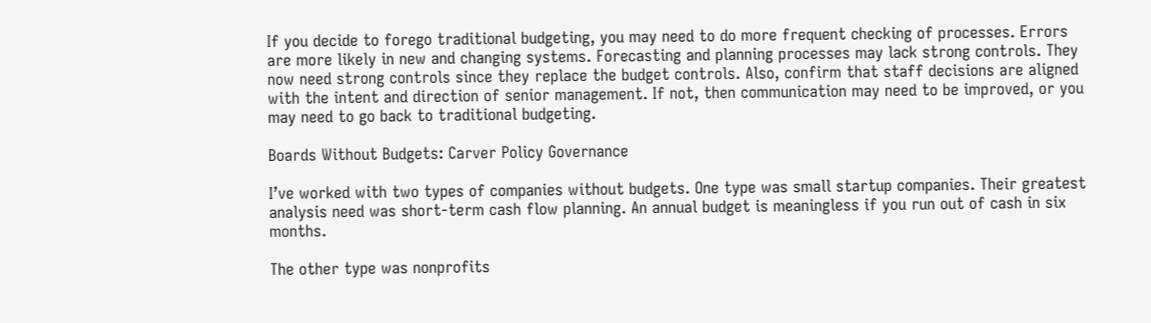If you decide to forego traditional budgeting, you may need to do more frequent checking of processes. Errors are more likely in new and changing systems. Forecasting and planning processes may lack strong controls. They now need strong controls since they replace the budget controls. Also, confirm that staff decisions are aligned with the intent and direction of senior management. If not, then communication may need to be improved, or you may need to go back to traditional budgeting.

Boards Without Budgets: Carver Policy Governance

I’ve worked with two types of companies without budgets. One type was small startup companies. Their greatest analysis need was short-term cash flow planning. An annual budget is meaningless if you run out of cash in six months.

The other type was nonprofits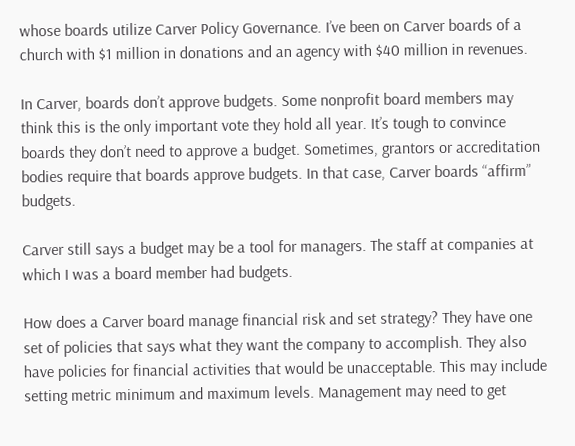whose boards utilize Carver Policy Governance. I’ve been on Carver boards of a church with $1 million in donations and an agency with $40 million in revenues.

In Carver, boards don’t approve budgets. Some nonprofit board members may think this is the only important vote they hold all year. It’s tough to convince boards they don’t need to approve a budget. Sometimes, grantors or accreditation bodies require that boards approve budgets. In that case, Carver boards “affirm” budgets.

Carver still says a budget may be a tool for managers. The staff at companies at which I was a board member had budgets.

How does a Carver board manage financial risk and set strategy? They have one set of policies that says what they want the company to accomplish. They also have policies for financial activities that would be unacceptable. This may include setting metric minimum and maximum levels. Management may need to get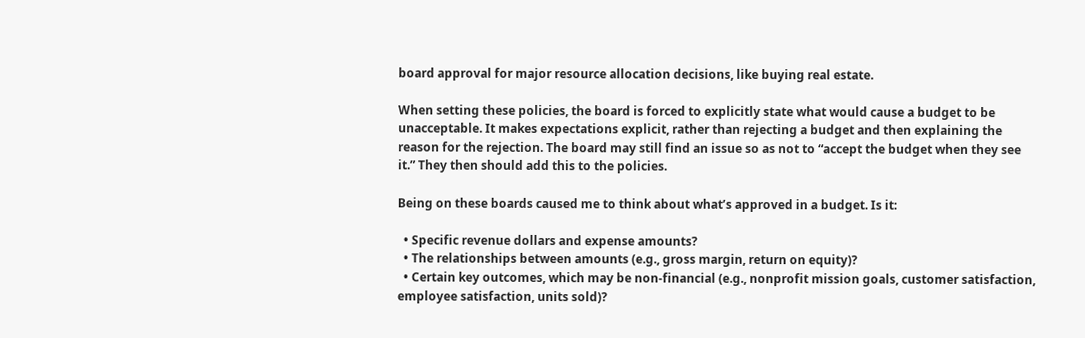board approval for major resource allocation decisions, like buying real estate.

When setting these policies, the board is forced to explicitly state what would cause a budget to be unacceptable. It makes expectations explicit, rather than rejecting a budget and then explaining the reason for the rejection. The board may still find an issue so as not to “accept the budget when they see it.” They then should add this to the policies.

Being on these boards caused me to think about what’s approved in a budget. Is it:

  • Specific revenue dollars and expense amounts?
  • The relationships between amounts (e.g., gross margin, return on equity)?
  • Certain key outcomes, which may be non-financial (e.g., nonprofit mission goals, customer satisfaction, employee satisfaction, units sold)?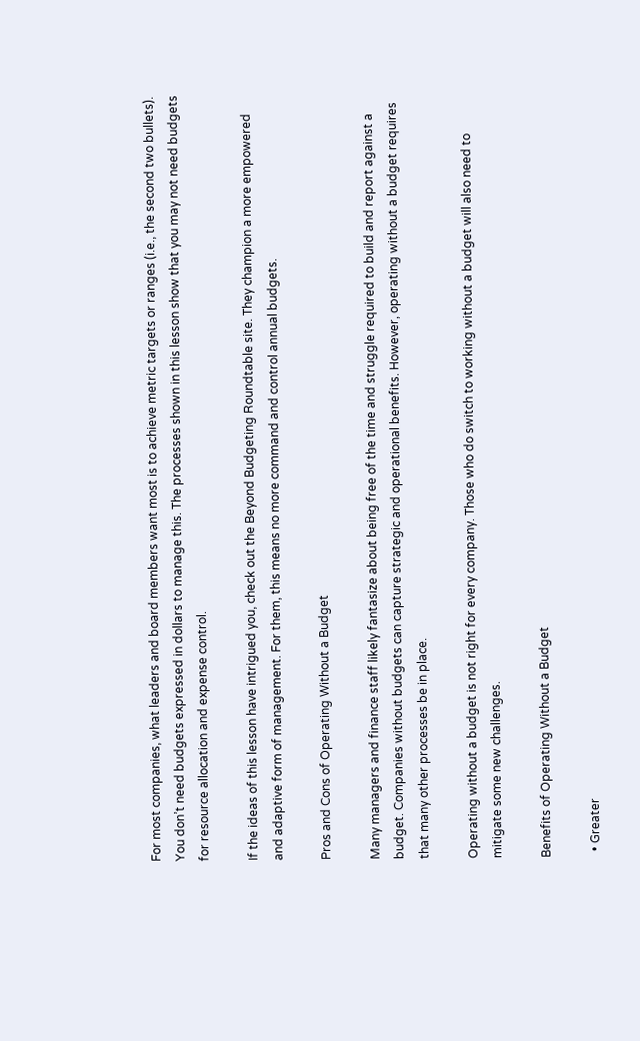For most companies, what leaders and board members want most is to achieve metric targets or ranges (i.e., the second two bullets). You don’t need budgets expressed in dollars to manage this. The processes shown in this lesson show that you may not need budgets for resource allocation and expense control.

If the ideas of this lesson have intrigued you, check out the Beyond Budgeting Roundtable site. They champion a more empowered and adaptive form of management. For them, this means no more command and control annual budgets.

Pros and Cons of Operating Without a Budget

Many managers and finance staff likely fantasize about being free of the time and struggle required to build and report against a budget. Companies without budgets can capture strategic and operational benefits. However, operating without a budget requires that many other processes be in place.

Operating without a budget is not right for every company. Those who do switch to working without a budget will also need to mitigate some new challenges.

Benefits of Operating Without a Budget

  • Greater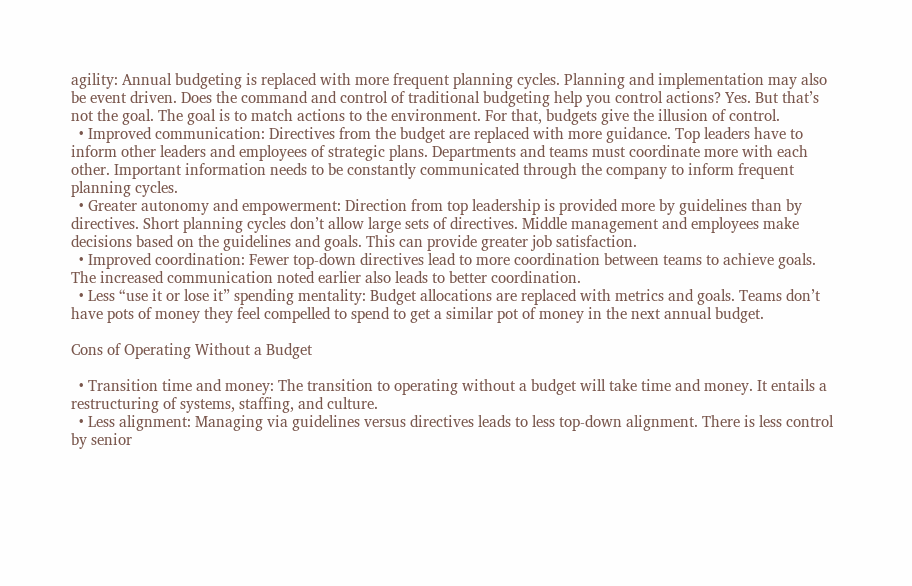agility: Annual budgeting is replaced with more frequent planning cycles. Planning and implementation may also be event driven. Does the command and control of traditional budgeting help you control actions? Yes. But that’s not the goal. The goal is to match actions to the environment. For that, budgets give the illusion of control.
  • Improved communication: Directives from the budget are replaced with more guidance. Top leaders have to inform other leaders and employees of strategic plans. Departments and teams must coordinate more with each other. Important information needs to be constantly communicated through the company to inform frequent planning cycles.
  • Greater autonomy and empowerment: Direction from top leadership is provided more by guidelines than by directives. Short planning cycles don’t allow large sets of directives. Middle management and employees make decisions based on the guidelines and goals. This can provide greater job satisfaction.
  • Improved coordination: Fewer top-down directives lead to more coordination between teams to achieve goals. The increased communication noted earlier also leads to better coordination.
  • Less “use it or lose it” spending mentality: Budget allocations are replaced with metrics and goals. Teams don’t have pots of money they feel compelled to spend to get a similar pot of money in the next annual budget.

Cons of Operating Without a Budget

  • Transition time and money: The transition to operating without a budget will take time and money. It entails a restructuring of systems, staffing, and culture.
  • Less alignment: Managing via guidelines versus directives leads to less top-down alignment. There is less control by senior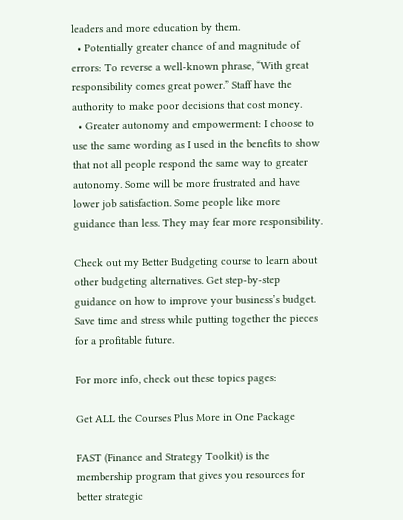leaders and more education by them.
  • Potentially greater chance of and magnitude of errors: To reverse a well-known phrase, “With great responsibility comes great power.” Staff have the authority to make poor decisions that cost money.
  • Greater autonomy and empowerment: I choose to use the same wording as I used in the benefits to show that not all people respond the same way to greater autonomy. Some will be more frustrated and have lower job satisfaction. Some people like more guidance than less. They may fear more responsibility.

Check out my Better Budgeting course to learn about other budgeting alternatives. Get step-by-step guidance on how to improve your business’s budget. Save time and stress while putting together the pieces for a profitable future.

For more info, check out these topics pages:

Get ALL the Courses Plus More in One Package

FAST (Finance and Strategy Toolkit) is the membership program that gives you resources for better strategic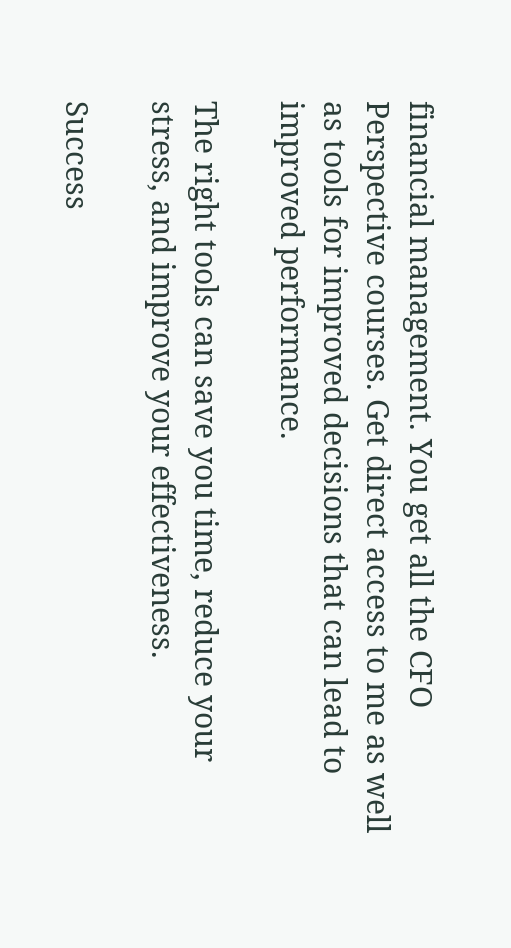financial management. You get all the CFO Perspective courses. Get direct access to me as well as tools for improved decisions that can lead to improved performance.

The right tools can save you time, reduce your stress, and improve your effectiveness.

Success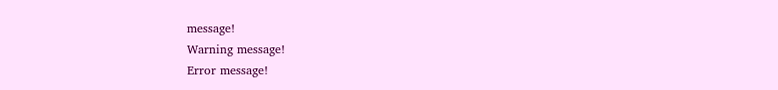message!
Warning message!
Error message!